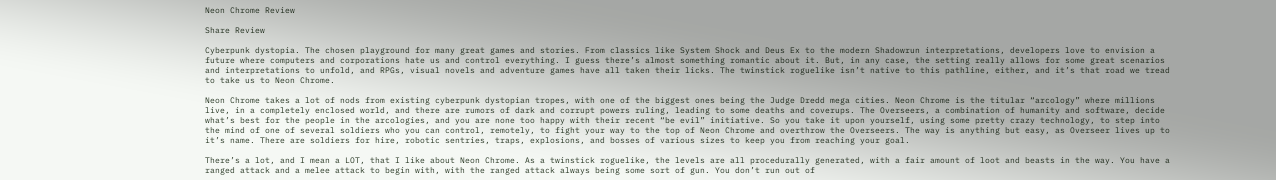Neon Chrome Review

Share Review

Cyberpunk dystopia. The chosen playground for many great games and stories. From classics like System Shock and Deus Ex to the modern Shadowrun interpretations, developers love to envision a future where computers and corporations hate us and control everything. I guess there’s almost something romantic about it. But, in any case, the setting really allows for some great scenarios and interpretations to unfold, and RPGs, visual novels and adventure games have all taken their licks. The twinstick roguelike isn’t native to this pathline, either, and it’s that road we tread to take us to Neon Chrome.

Neon Chrome takes a lot of nods from existing cyberpunk dystopian tropes, with one of the biggest ones being the Judge Dredd mega cities. Neon Chrome is the titular “arcology” where millions live, in a completely enclosed world, and there are rumors of dark and corrupt powers ruling, leading to some deaths and coverups. The Overseers, a combination of humanity and software, decide what’s best for the people in the arcologies, and you are none too happy with their recent “be evil” initiative. So you take it upon yourself, using some pretty crazy technology, to step into the mind of one of several soldiers who you can control, remotely, to fight your way to the top of Neon Chrome and overthrow the Overseers. The way is anything but easy, as Overseer lives up to it’s name. There are soldiers for hire, robotic sentries, traps, explosions, and bosses of various sizes to keep you from reaching your goal.

There’s a lot, and I mean a LOT, that I like about Neon Chrome. As a twinstick roguelike, the levels are all procedurally generated, with a fair amount of loot and beasts in the way. You have a ranged attack and a melee attack to begin with, with the ranged attack always being some sort of gun. You don’t run out of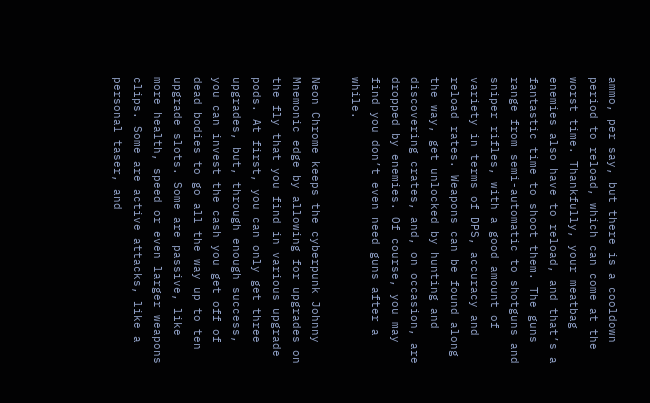ammo, per say, but there is a cooldown period to reload, which can come at the worst time. Thankfully, your meatbag enemies also have to reload, and that’s a fantastic time to shoot them. The guns range from semi-automatic to shotguns and sniper rifles, with a good amount of variety in terms of DPS, accuracy and reload rates. Weapons can be found along the way, get unlocked by hunting and discovering crates, and, on occasion, are dropped by enemies. Of course, you may find you don’t even need guns after a while.

Neon Chrome keeps the cyberpunk Johnny Mnemonic edge by allowing for upgrades on the fly that you find in various upgrade pods. At first, you can only get three upgrades, but, through enough success, you can invest the cash you get off of dead bodies to go all the way up to ten upgrade slots. Some are passive, like more health, speed or even larger weapons clips. Some are active attacks, like a personal taser, and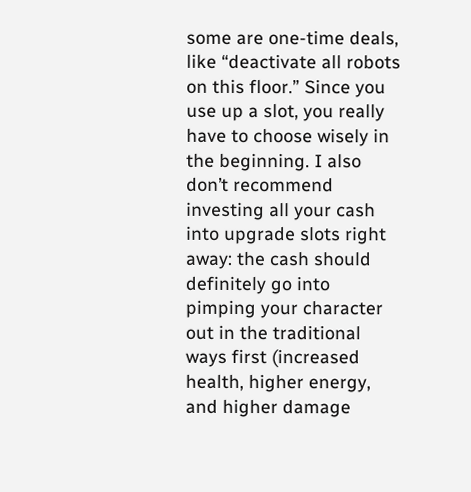some are one-time deals, like “deactivate all robots on this floor.” Since you use up a slot, you really have to choose wisely in the beginning. I also don’t recommend investing all your cash into upgrade slots right away: the cash should definitely go into pimping your character out in the traditional ways first (increased health, higher energy, and higher damage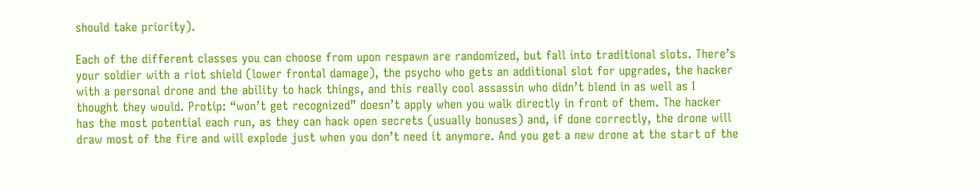should take priority).

Each of the different classes you can choose from upon respawn are randomized, but fall into traditional slots. There’s your soldier with a riot shield (lower frontal damage), the psycho who gets an additional slot for upgrades, the hacker with a personal drone and the ability to hack things, and this really cool assassin who didn’t blend in as well as I thought they would. Protip: “won’t get recognized” doesn’t apply when you walk directly in front of them. The hacker has the most potential each run, as they can hack open secrets (usually bonuses) and, if done correctly, the drone will draw most of the fire and will explode just when you don’t need it anymore. And you get a new drone at the start of the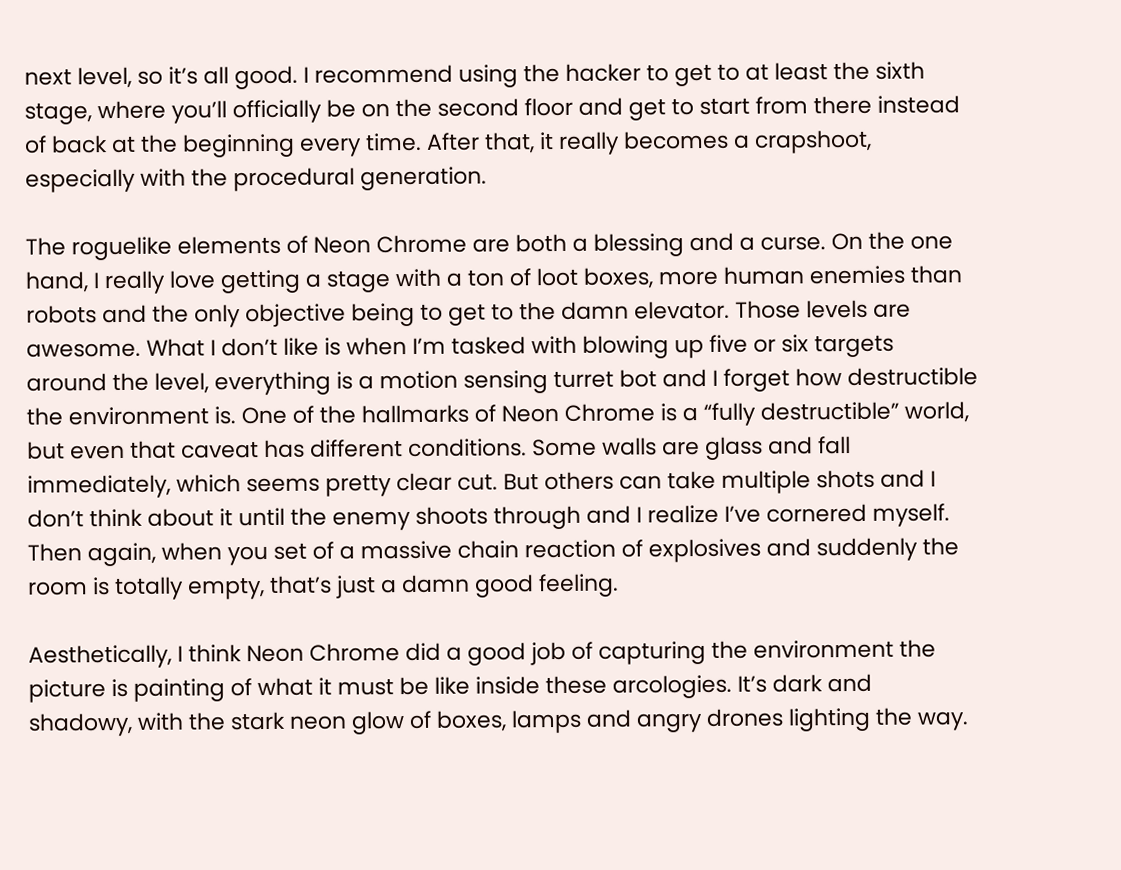next level, so it’s all good. I recommend using the hacker to get to at least the sixth stage, where you’ll officially be on the second floor and get to start from there instead of back at the beginning every time. After that, it really becomes a crapshoot, especially with the procedural generation.

The roguelike elements of Neon Chrome are both a blessing and a curse. On the one hand, I really love getting a stage with a ton of loot boxes, more human enemies than robots and the only objective being to get to the damn elevator. Those levels are awesome. What I don’t like is when I’m tasked with blowing up five or six targets around the level, everything is a motion sensing turret bot and I forget how destructible the environment is. One of the hallmarks of Neon Chrome is a “fully destructible” world, but even that caveat has different conditions. Some walls are glass and fall immediately, which seems pretty clear cut. But others can take multiple shots and I don’t think about it until the enemy shoots through and I realize I’ve cornered myself. Then again, when you set of a massive chain reaction of explosives and suddenly the room is totally empty, that’s just a damn good feeling.

Aesthetically, I think Neon Chrome did a good job of capturing the environment the picture is painting of what it must be like inside these arcologies. It’s dark and shadowy, with the stark neon glow of boxes, lamps and angry drones lighting the way.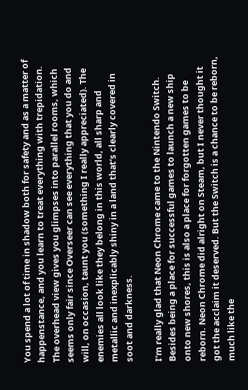You spend a lot of time in shadow both for safety and as a matter of happenstance, and you learn to treat everything with trepidation. The overhead view gives you glimpses into parallel rooms, which seems only fair since Overseer can see everything that you do and will, on occasion, taunt you (something I really appreciated). The enemies all look like they belong in this world, all sharp and metallic and inexplicably shiny in a land that’s clearly covered in soot and darkness.

I’m really glad that Neon Chrome came to the Nintendo Switch. Besides being a place for successful games to launch a new ship onto new shores, this is also a place for forgotten games to be reborn. Neon Chrome did alright on Steam, but I never thought it got the acclaim it deserved. But the Switch is a chance to be reborn, much like the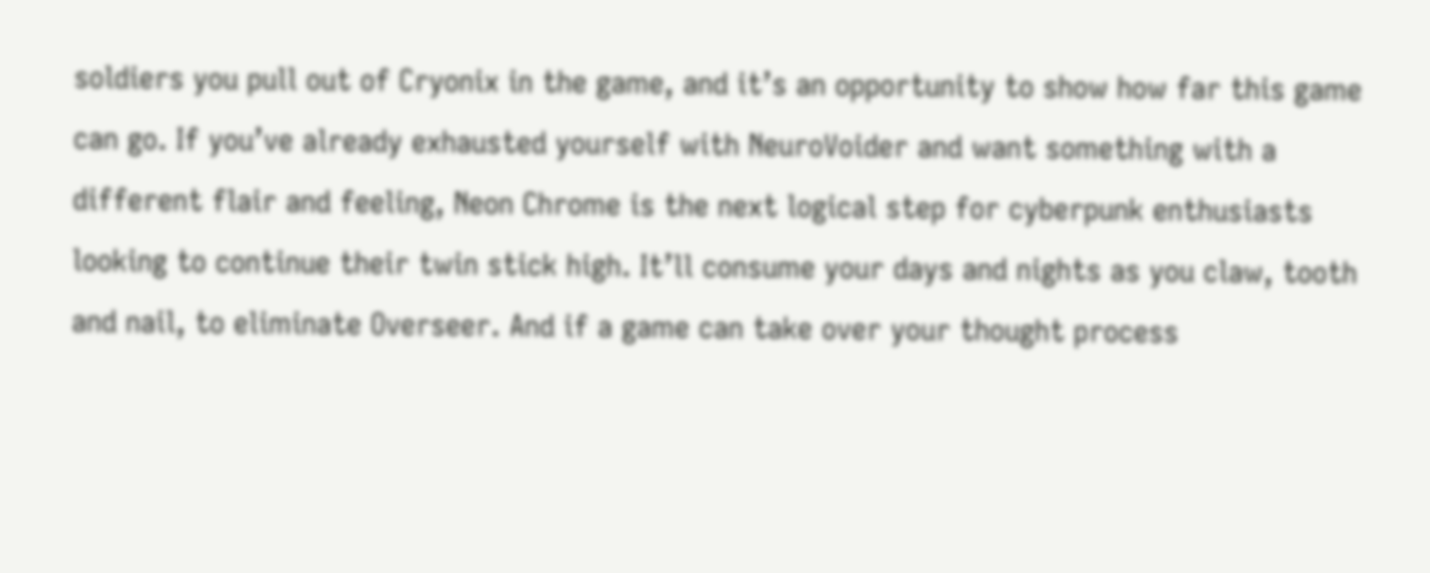soldiers you pull out of Cryonix in the game, and it’s an opportunity to show how far this game can go. If you’ve already exhausted yourself with NeuroVoider and want something with a different flair and feeling, Neon Chrome is the next logical step for cyberpunk enthusiasts looking to continue their twin stick high. It’ll consume your days and nights as you claw, tooth and nail, to eliminate Overseer. And if a game can take over your thought process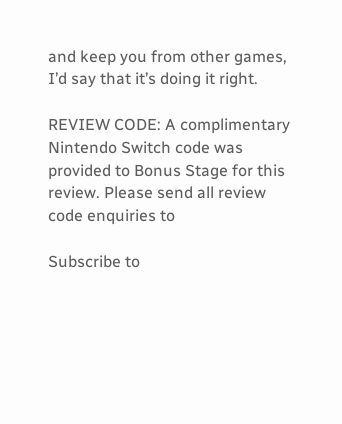and keep you from other games, I’d say that it’s doing it right.

REVIEW CODE: A complimentary Nintendo Switch code was provided to Bonus Stage for this review. Please send all review code enquiries to

Subscribe to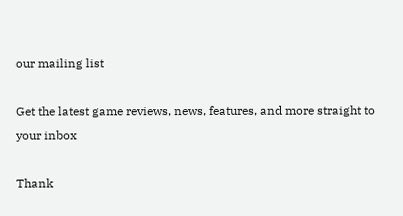our mailing list

Get the latest game reviews, news, features, and more straight to your inbox

Thank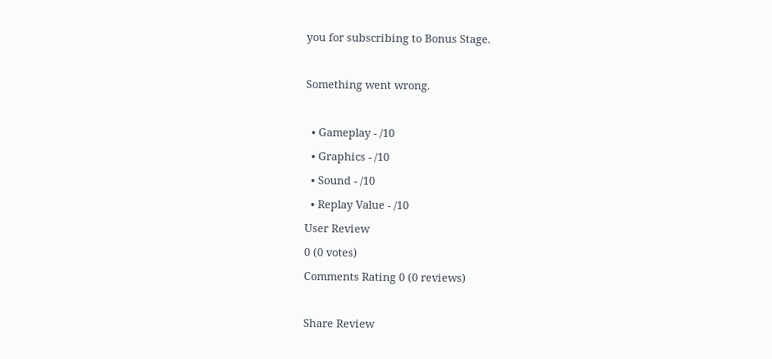you for subscribing to Bonus Stage.

Something went wrong.

  • Gameplay - /10
  • Graphics - /10
  • Sound - /10
  • Replay Value - /10
User Review
0 (0 votes)
Comments Rating 0 (0 reviews)

Share Review